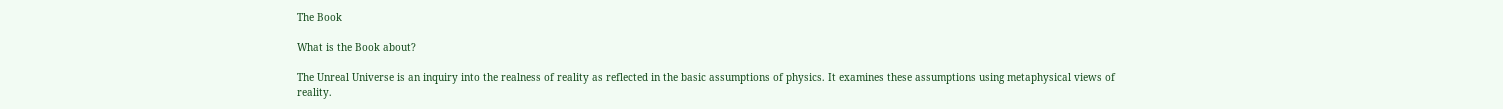The Book

What is the Book about?

The Unreal Universe is an inquiry into the realness of reality as reflected in the basic assumptions of physics. It examines these assumptions using metaphysical views of reality.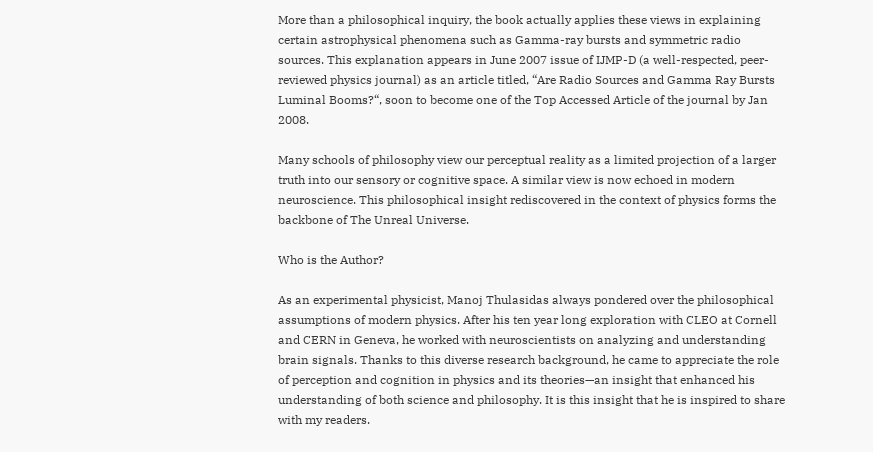More than a philosophical inquiry, the book actually applies these views in explaining certain astrophysical phenomena such as Gamma-ray bursts and symmetric radio sources. This explanation appears in June 2007 issue of IJMP-D (a well-respected, peer-reviewed physics journal) as an article titled, “Are Radio Sources and Gamma Ray Bursts Luminal Booms?“, soon to become one of the Top Accessed Article of the journal by Jan 2008.

Many schools of philosophy view our perceptual reality as a limited projection of a larger truth into our sensory or cognitive space. A similar view is now echoed in modern neuroscience. This philosophical insight rediscovered in the context of physics forms the backbone of The Unreal Universe.

Who is the Author?

As an experimental physicist, Manoj Thulasidas always pondered over the philosophical assumptions of modern physics. After his ten year long exploration with CLEO at Cornell and CERN in Geneva, he worked with neuroscientists on analyzing and understanding brain signals. Thanks to this diverse research background, he came to appreciate the role of perception and cognition in physics and its theories—an insight that enhanced his understanding of both science and philosophy. It is this insight that he is inspired to share with my readers.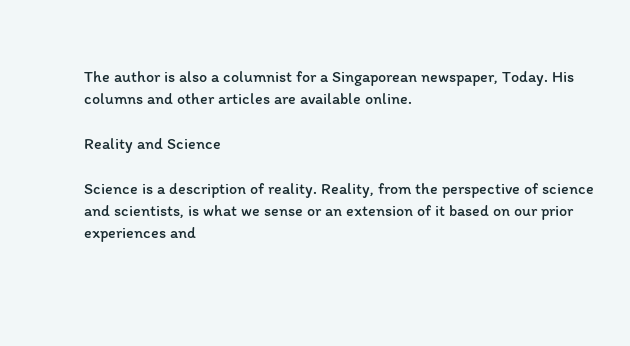The author is also a columnist for a Singaporean newspaper, Today. His columns and other articles are available online.

Reality and Science

Science is a description of reality. Reality, from the perspective of science and scientists, is what we sense or an extension of it based on our prior experiences and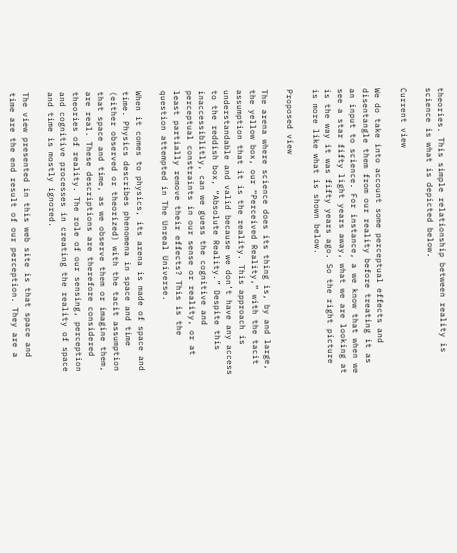theories. This simple relationship between reality is science is what is depicted below.

Current view

We do take into account some perceptual effects and disentangle them from our reality before treating it as an input to science. For instance, a we know that when we see a star fifty light years away, what we are looking at is the way it was fifty years ago. So the right picture is more like what is shown below.

Proposed view

The arena where science does its thing is, by and large, the yellow box, our “Perceived Reality,” with the tacit assumption that it is the reality. This approach is understandable and valid because we don’t have any access to the reddish box, “Absolute Reality.” Despite this inaccessiblitly, can we guess the cognitive and perceptual constraints in our sense or reality, or at least partially remove their effects? This is the question attempted in The Unreal Universe.

When it comes to physics, its arena is made of space and time. Physics describes phenomena in space and time (either observed or theorized) with the tacit assumption that space and time, as we observe them or imagine them, are real. These descriptions are therefore considered theories of reality. The role of our sensing, perception and cognitive processes in creating the reality of space and time is mostly ignored.

The view presented in this web site is that space and time are the end result of our perception. They are a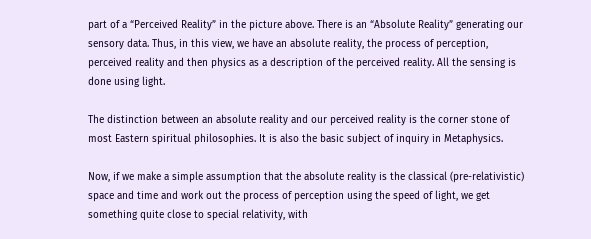part of a “Perceived Reality” in the picture above. There is an “Absolute Reality” generating our sensory data. Thus, in this view, we have an absolute reality, the process of perception, perceived reality and then physics as a description of the perceived reality. All the sensing is done using light.

The distinction between an absolute reality and our perceived reality is the corner stone of most Eastern spiritual philosophies. It is also the basic subject of inquiry in Metaphysics.

Now, if we make a simple assumption that the absolute reality is the classical (pre-relativistic) space and time and work out the process of perception using the speed of light, we get something quite close to special relativity, with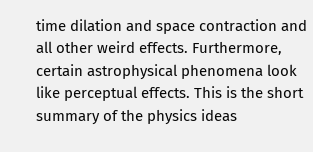time dilation and space contraction and all other weird effects. Furthermore, certain astrophysical phenomena look like perceptual effects. This is the short summary of the physics ideas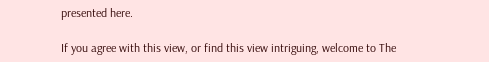presented here.

If you agree with this view, or find this view intriguing, welcome to The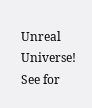Unreal Universe! See for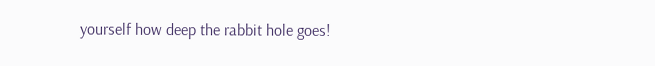yourself how deep the rabbit hole goes!